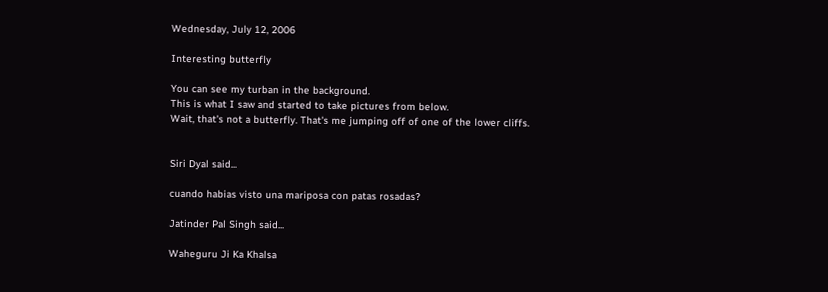Wednesday, July 12, 2006

Interesting butterfly

You can see my turban in the background.
This is what I saw and started to take pictures from below.
Wait, that's not a butterfly. That's me jumping off of one of the lower cliffs.


Siri Dyal said...

cuando habias visto una mariposa con patas rosadas?

Jatinder Pal Singh said...

Waheguru Ji Ka Khalsa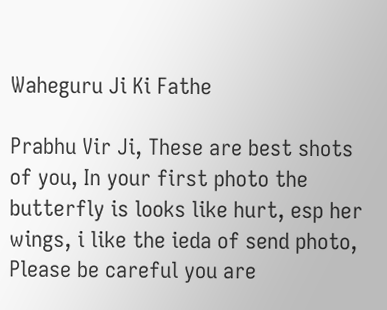Waheguru Ji Ki Fathe

Prabhu Vir Ji, These are best shots of you, In your first photo the butterfly is looks like hurt, esp her wings, i like the ieda of send photo, Please be careful you are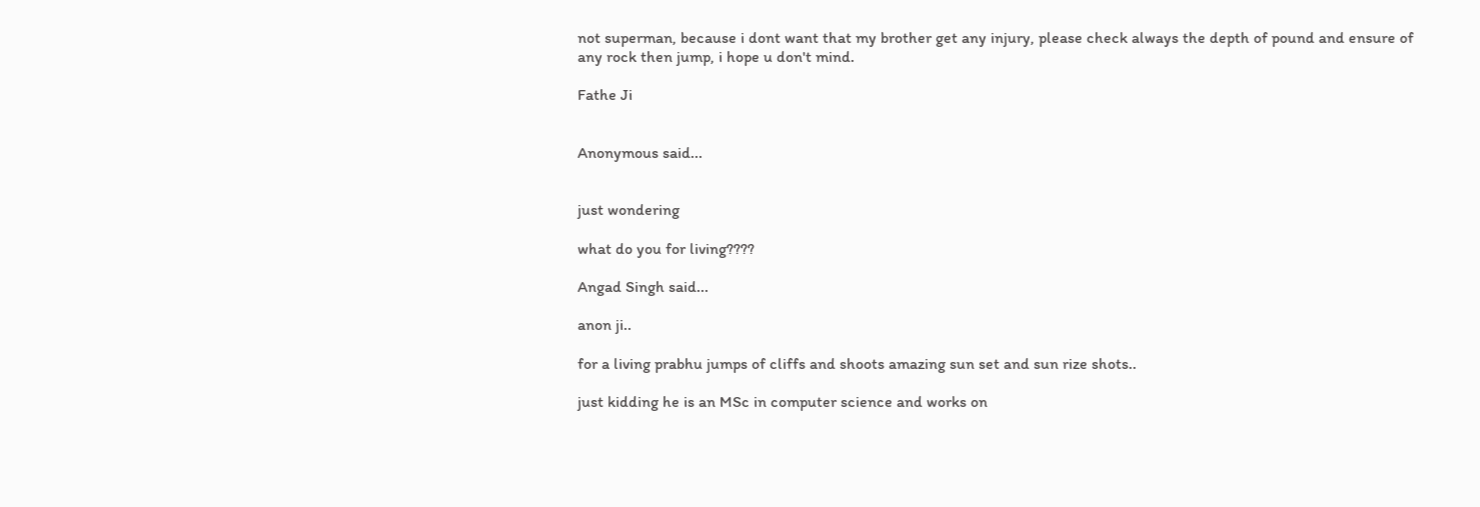not superman, because i dont want that my brother get any injury, please check always the depth of pound and ensure of any rock then jump, i hope u don't mind.

Fathe Ji


Anonymous said...


just wondering

what do you for living????

Angad Singh said...

anon ji..

for a living prabhu jumps of cliffs and shoots amazing sun set and sun rize shots..

just kidding he is an MSc in computer science and works on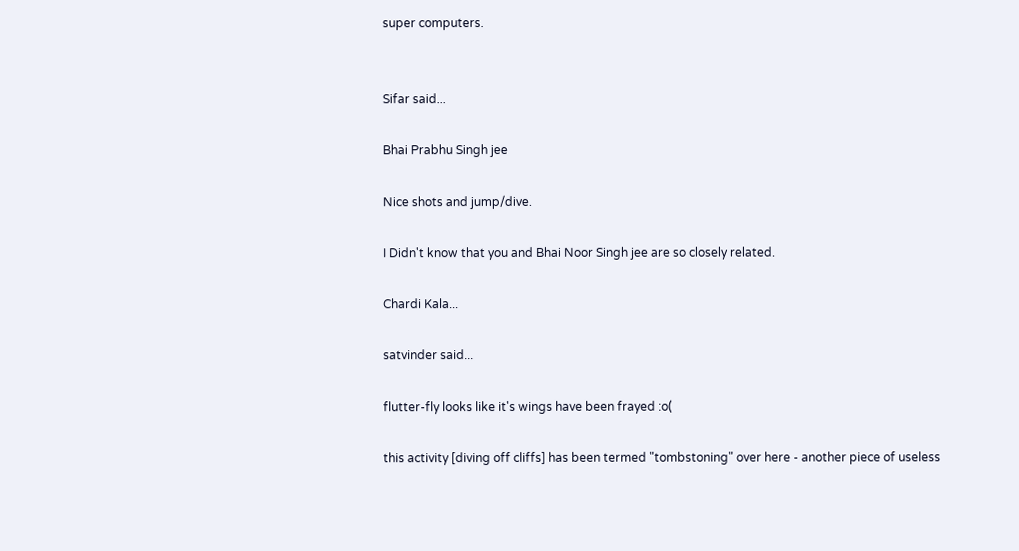super computers.


Sifar said...

Bhai Prabhu Singh jee

Nice shots and jump/dive.

I Didn't know that you and Bhai Noor Singh jee are so closely related.

Chardi Kala...

satvinder said...

flutter-fly looks like it's wings have been frayed :o(

this activity [diving off cliffs] has been termed "tombstoning" over here - another piece of useless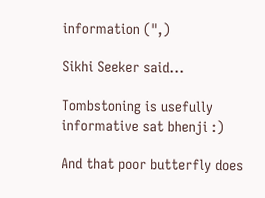information (",)

Sikhi Seeker said...

Tombstoning is usefully informative sat bhenji :)

And that poor butterfly does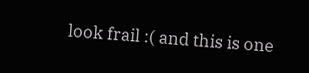look frail :( and this is one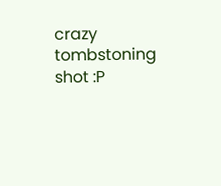crazy tombstoning shot :P